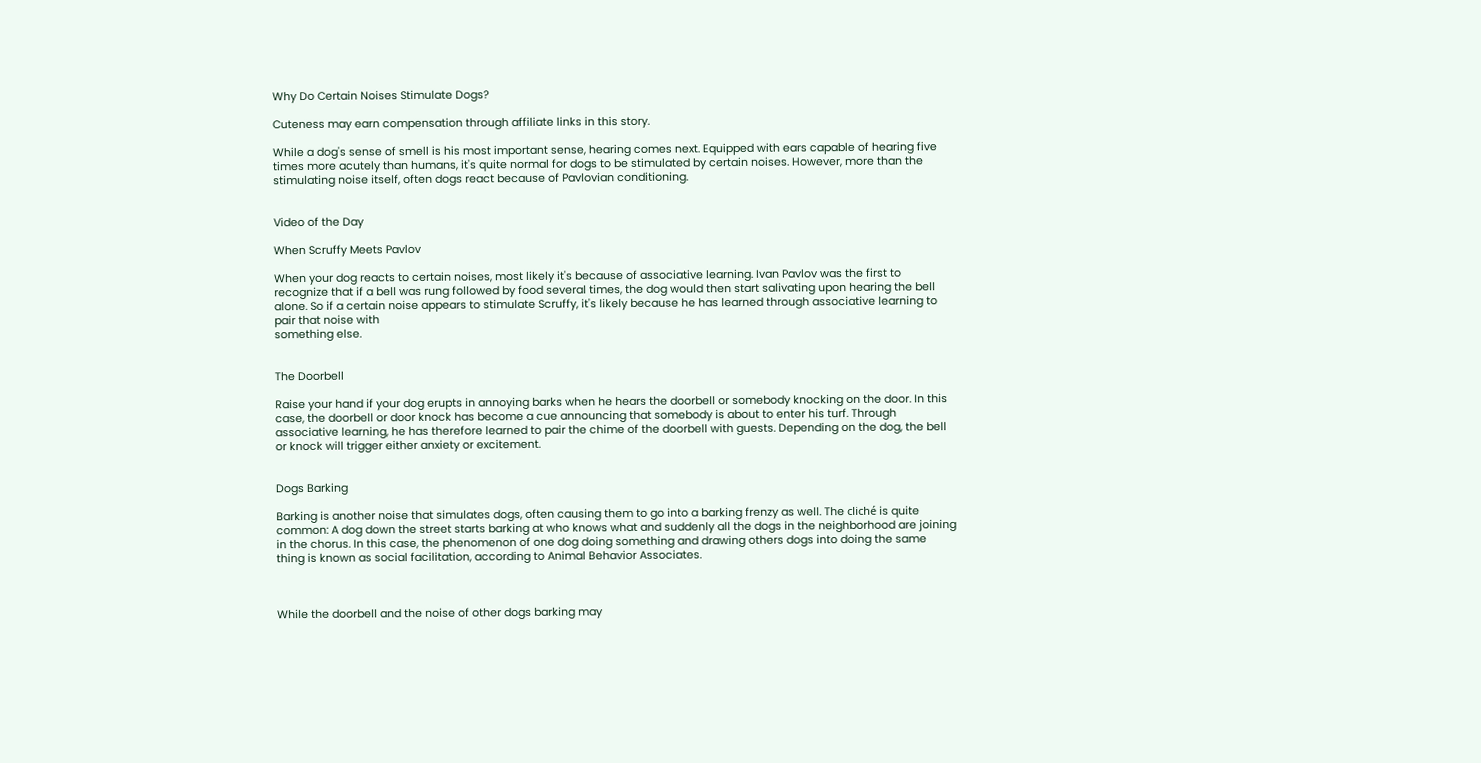Why Do Certain Noises Stimulate Dogs?

Cuteness may earn compensation through affiliate links in this story.

While a dog's sense of smell is his most important sense, hearing comes next. Equipped with ears capable of hearing five times more acutely than humans, it's quite normal for dogs to be stimulated by certain noises. However, more than the stimulating noise itself, often dogs react because of Pavlovian conditioning.


Video of the Day

When Scruffy Meets Pavlov

When your dog reacts to certain noises, most likely it's because of associative learning. Ivan Pavlov was the first to recognize that if a bell was rung followed by food several times, the dog would then start salivating upon hearing the bell alone. So if a certain noise appears to stimulate Scruffy, it's likely because he has learned through associative learning to pair that noise with
something else.


The Doorbell

Raise your hand if your dog erupts in annoying barks when he hears the doorbell or somebody knocking on the door. In this case, the doorbell or door knock has become a cue announcing that somebody is about to enter his turf. Through associative learning, he has therefore learned to pair the chime of the doorbell with guests. Depending on the dog, the bell or knock will trigger either anxiety or excitement.


Dogs Barking

Barking is another noise that simulates dogs, often causing them to go into a barking frenzy as well. The cliché is quite common: A dog down the street starts barking at who knows what and suddenly all the dogs in the neighborhood are joining in the chorus. In this case, the phenomenon of one dog doing something and drawing others dogs into doing the same thing is known as social facilitation, according to Animal Behavior Associates.



While the doorbell and the noise of other dogs barking may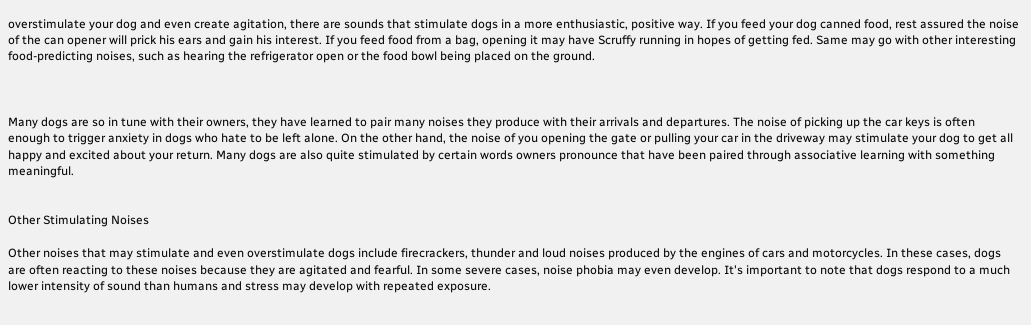overstimulate your dog and even create agitation, there are sounds that stimulate dogs in a more enthusiastic, positive way. If you feed your dog canned food, rest assured the noise of the can opener will prick his ears and gain his interest. If you feed food from a bag, opening it may have Scruffy running in hopes of getting fed. Same may go with other interesting food-predicting noises, such as hearing the refrigerator open or the food bowl being placed on the ground.



Many dogs are so in tune with their owners, they have learned to pair many noises they produce with their arrivals and departures. The noise of picking up the car keys is often enough to trigger anxiety in dogs who hate to be left alone. On the other hand, the noise of you opening the gate or pulling your car in the driveway may stimulate your dog to get all happy and excited about your return. Many dogs are also quite stimulated by certain words owners pronounce that have been paired through associative learning with something meaningful.


Other Stimulating Noises

Other noises that may stimulate and even overstimulate dogs include firecrackers, thunder and loud noises produced by the engines of cars and motorcycles. In these cases, dogs are often reacting to these noises because they are agitated and fearful. In some severe cases, noise phobia may even develop. It's important to note that dogs respond to a much lower intensity of sound than humans and stress may develop with repeated exposure.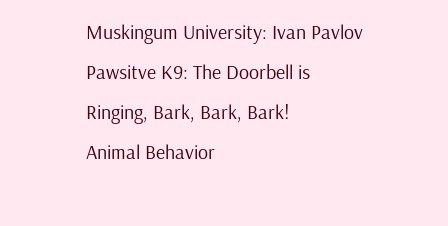Muskingum University: Ivan Pavlov
Pawsitve K9: The Doorbell is Ringing, Bark, Bark, Bark!
Animal Behavior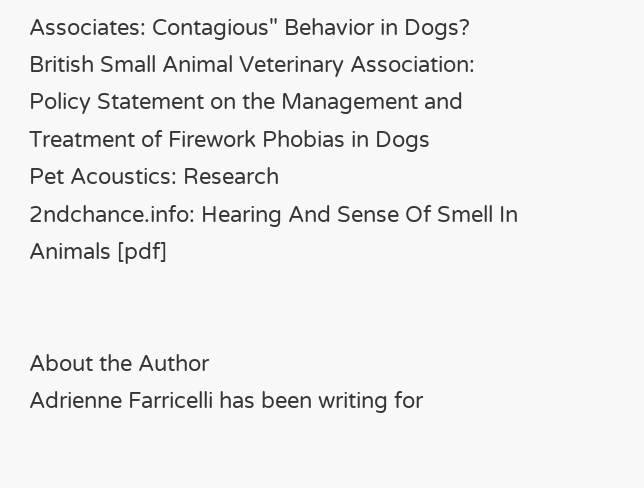Associates: Contagious" Behavior in Dogs?
British Small Animal Veterinary Association: Policy Statement on the Management and Treatment of Firework Phobias in Dogs
Pet Acoustics: Research
2ndchance.info: Hearing And Sense Of Smell In Animals [pdf]


About the Author
Adrienne Farricelli has been writing for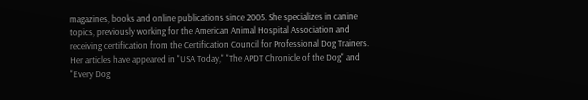magazines, books and online publications since 2005. She specializes in canine topics, previously working for the American Animal Hospital Association and receiving certification from the Certification Council for Professional Dog Trainers. Her articles have appeared in "USA Today," "The APDT Chronicle of the Dog" and "Every Dog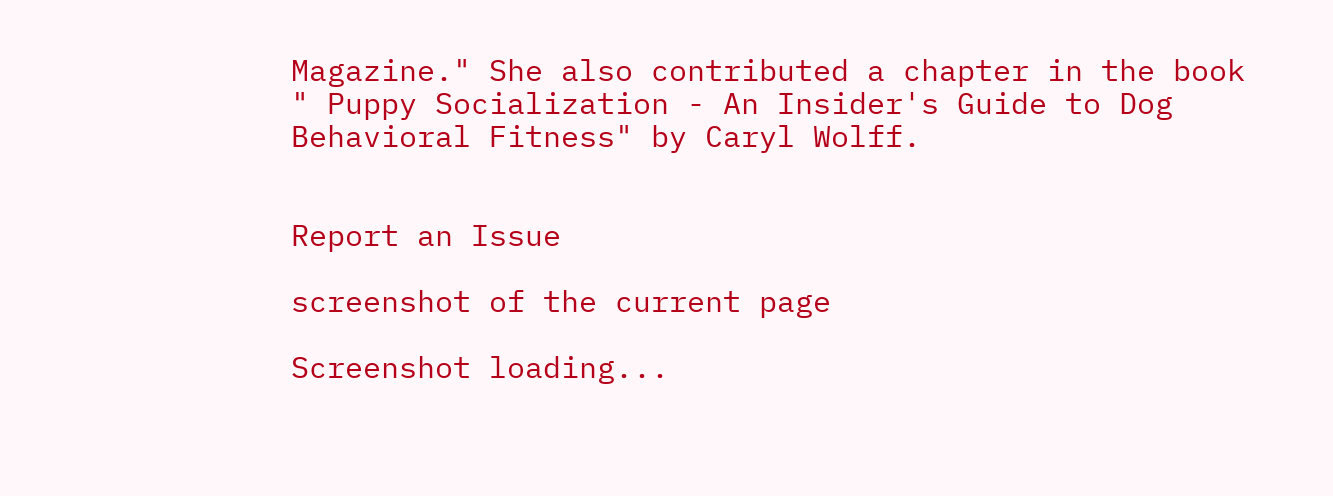Magazine." She also contributed a chapter in the book " Puppy Socialization - An Insider's Guide to Dog Behavioral Fitness" by Caryl Wolff.


Report an Issue

screenshot of the current page

Screenshot loading...